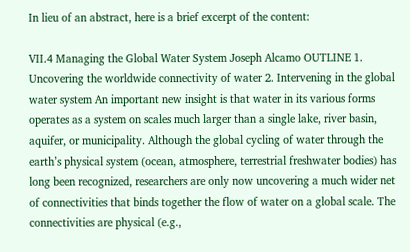In lieu of an abstract, here is a brief excerpt of the content:

VII.4 Managing the Global Water System Joseph Alcamo OUTLINE 1. Uncovering the worldwide connectivity of water 2. Intervening in the global water system An important new insight is that water in its various forms operates as a system on scales much larger than a single lake, river basin, aquifer, or municipality. Although the global cycling of water through the earth’s physical system (ocean, atmosphere, terrestrial freshwater bodies) has long been recognized, researchers are only now uncovering a much wider net of connectivities that binds together the flow of water on a global scale. The connectivities are physical (e.g.,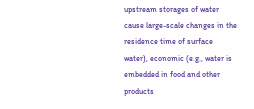upstream storages of water cause large-scale changes in the residence time of surface water), economic (e.g., water is embedded in food and other products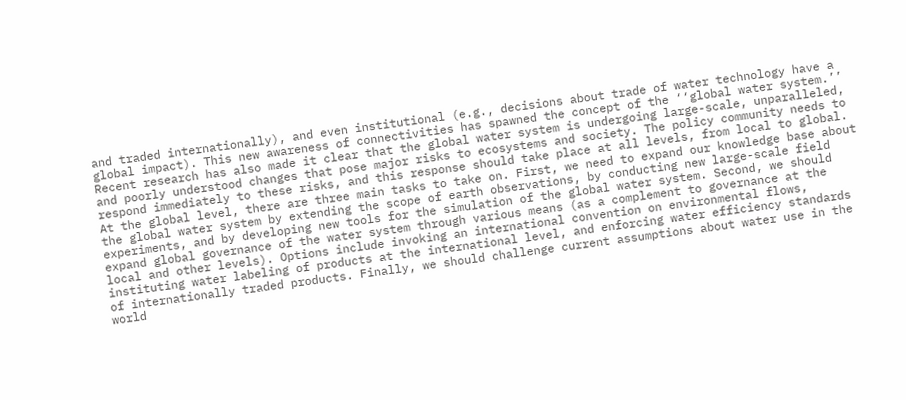and traded internationally), and even institutional (e.g., decisions about trade of water technology have a global impact). This new awareness of connectivities has spawned the concept of the ‘‘global water system.’’ Recent research has also made it clear that the global water system is undergoing large-scale, unparalleled, and poorly understood changes that pose major risks to ecosystems and society. The policy community needs to respond immediately to these risks, and this response should take place at all levels, from local to global. At the global level, there are three main tasks to take on. First, we need to expand our knowledge base about the global water system by extending the scope of earth observations, by conducting new large-scale field experiments, and by developing new tools for the simulation of the global water system. Second, we should expand global governance of the water system through various means (as a complement to governance at the local and other levels). Options include invoking an international convention on environmental flows, instituting water labeling of products at the international level, and enforcing water efficiency standards of internationally traded products. Finally, we should challenge current assumptions about water use in the world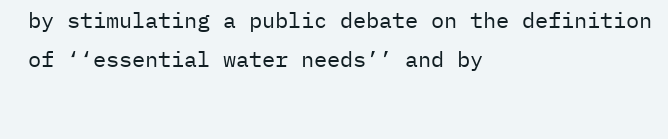by stimulating a public debate on the definition of ‘‘essential water needs’’ and by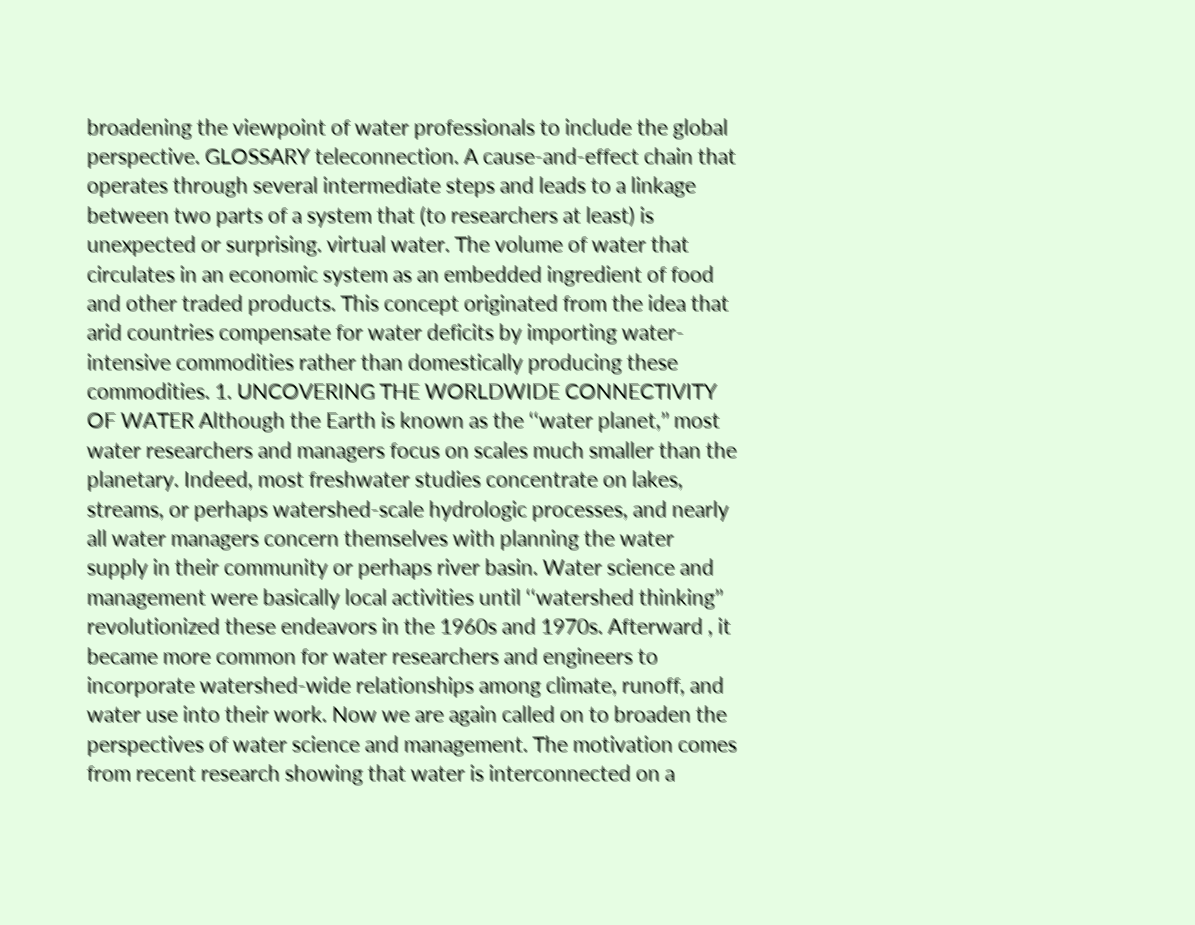broadening the viewpoint of water professionals to include the global perspective. GLOSSARY teleconnection. A cause-and-effect chain that operates through several intermediate steps and leads to a linkage between two parts of a system that (to researchers at least) is unexpected or surprising. virtual water. The volume of water that circulates in an economic system as an embedded ingredient of food and other traded products. This concept originated from the idea that arid countries compensate for water deficits by importing water-intensive commodities rather than domestically producing these commodities. 1. UNCOVERING THE WORLDWIDE CONNECTIVITY OF WATER Although the Earth is known as the ‘‘water planet,’’ most water researchers and managers focus on scales much smaller than the planetary. Indeed, most freshwater studies concentrate on lakes, streams, or perhaps watershed-scale hydrologic processes, and nearly all water managers concern themselves with planning the water supply in their community or perhaps river basin. Water science and management were basically local activities until ‘‘watershed thinking’’ revolutionized these endeavors in the 1960s and 1970s. Afterward , it became more common for water researchers and engineers to incorporate watershed-wide relationships among climate, runoff, and water use into their work. Now we are again called on to broaden the perspectives of water science and management. The motivation comes from recent research showing that water is interconnected on a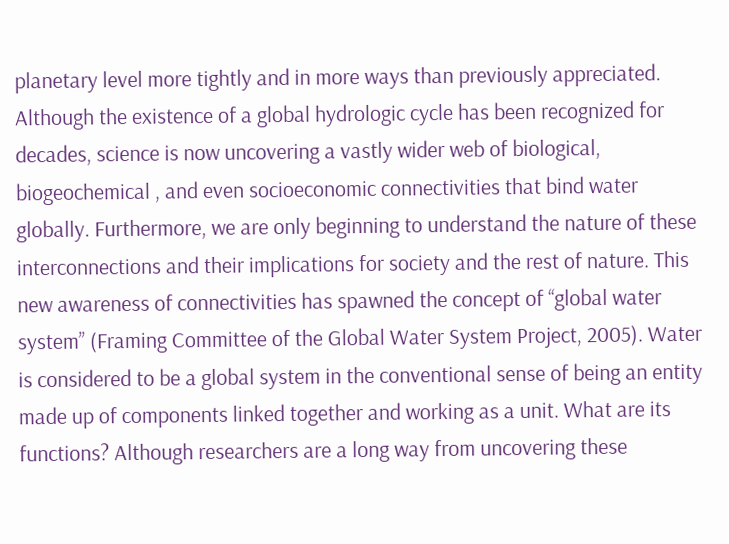planetary level more tightly and in more ways than previously appreciated. Although the existence of a global hydrologic cycle has been recognized for decades, science is now uncovering a vastly wider web of biological, biogeochemical , and even socioeconomic connectivities that bind water globally. Furthermore, we are only beginning to understand the nature of these interconnections and their implications for society and the rest of nature. This new awareness of connectivities has spawned the concept of ‘‘global water system’’ (Framing Committee of the Global Water System Project, 2005). Water is considered to be a global system in the conventional sense of being an entity made up of components linked together and working as a unit. What are its functions? Although researchers are a long way from uncovering these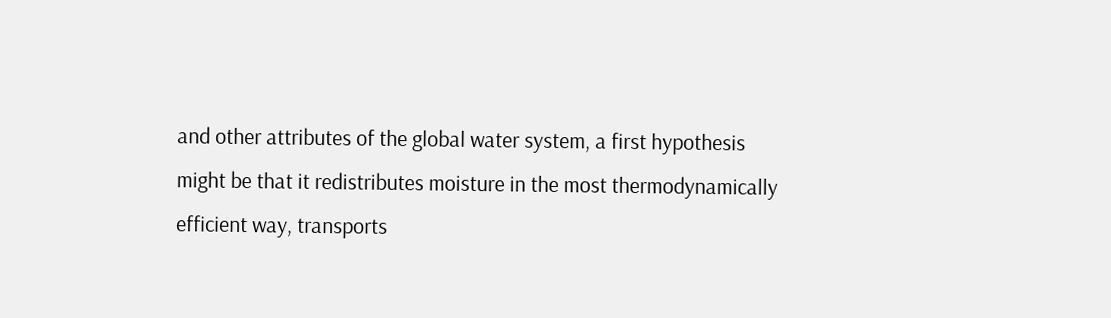and other attributes of the global water system, a first hypothesis might be that it redistributes moisture in the most thermodynamically efficient way, transports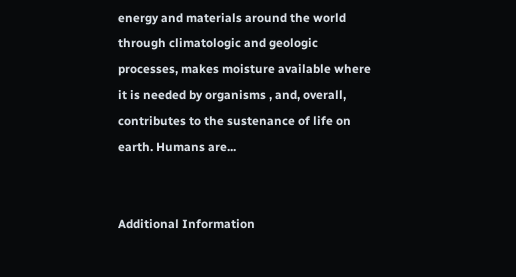energy and materials around the world through climatologic and geologic processes, makes moisture available where it is needed by organisms , and, overall, contributes to the sustenance of life on earth. Humans are...


Additional Information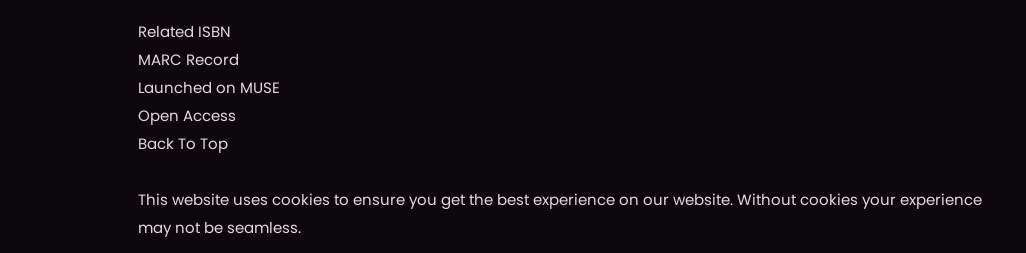Related ISBN
MARC Record
Launched on MUSE
Open Access
Back To Top

This website uses cookies to ensure you get the best experience on our website. Without cookies your experience may not be seamless.